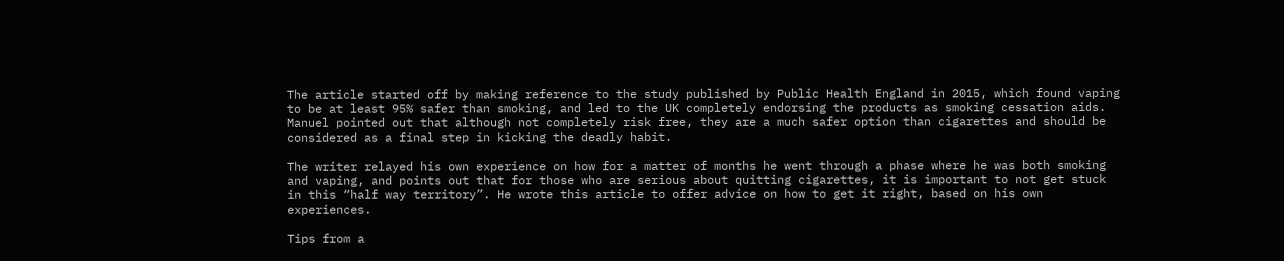The article started off by making reference to the study published by Public Health England in 2015, which found vaping to be at least 95% safer than smoking, and led to the UK completely endorsing the products as smoking cessation aids. Manuel pointed out that although not completely risk free, they are a much safer option than cigarettes and should be considered as a final step in kicking the deadly habit.

The writer relayed his own experience on how for a matter of months he went through a phase where he was both smoking and vaping, and points out that for those who are serious about quitting cigarettes, it is important to not get stuck in this “half way territory”. He wrote this article to offer advice on how to get it right, based on his own experiences.

Tips from a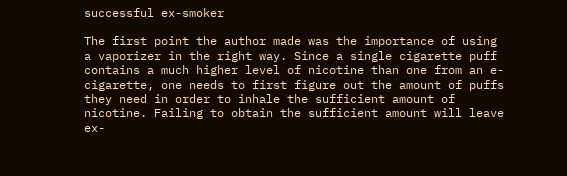successful ex-smoker

The first point the author made was the importance of using a vaporizer in the right way. Since a single cigarette puff contains a much higher level of nicotine than one from an e-cigarette, one needs to first figure out the amount of puffs they need in order to inhale the sufficient amount of nicotine. Failing to obtain the sufficient amount will leave ex-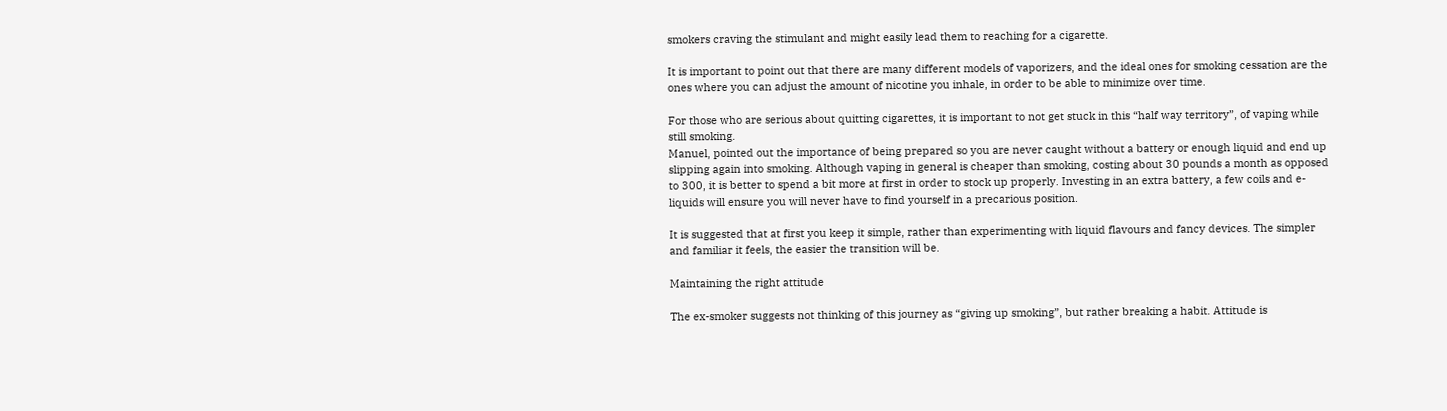smokers craving the stimulant and might easily lead them to reaching for a cigarette.

It is important to point out that there are many different models of vaporizers, and the ideal ones for smoking cessation are the ones where you can adjust the amount of nicotine you inhale, in order to be able to minimize over time.

For those who are serious about quitting cigarettes, it is important to not get stuck in this “half way territory”, of vaping while still smoking.
Manuel, pointed out the importance of being prepared so you are never caught without a battery or enough liquid and end up slipping again into smoking. Although vaping in general is cheaper than smoking, costing about 30 pounds a month as opposed to 300, it is better to spend a bit more at first in order to stock up properly. Investing in an extra battery, a few coils and e-liquids will ensure you will never have to find yourself in a precarious position.

It is suggested that at first you keep it simple, rather than experimenting with liquid flavours and fancy devices. The simpler and familiar it feels, the easier the transition will be.

Maintaining the right attitude

The ex-smoker suggests not thinking of this journey as “giving up smoking”, but rather breaking a habit. Attitude is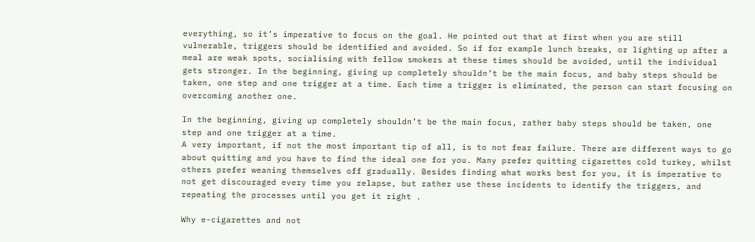everything, so it’s imperative to focus on the goal. He pointed out that at first when you are still vulnerable, triggers should be identified and avoided. So if for example lunch breaks, or lighting up after a meal are weak spots, socialising with fellow smokers at these times should be avoided, until the individual gets stronger. In the beginning, giving up completely shouldn’t be the main focus, and baby steps should be taken, one step and one trigger at a time. Each time a trigger is eliminated, the person can start focusing on overcoming another one.

In the beginning, giving up completely shouldn’t be the main focus, rather baby steps should be taken, one step and one trigger at a time.
A very important, if not the most important tip of all, is to not fear failure. There are different ways to go about quitting and you have to find the ideal one for you. Many prefer quitting cigarettes cold turkey, whilst others prefer weaning themselves off gradually. Besides finding what works best for you, it is imperative to not get discouraged every time you relapse, but rather use these incidents to identify the triggers, and repeating the processes until you get it right .

Why e-cigarettes and not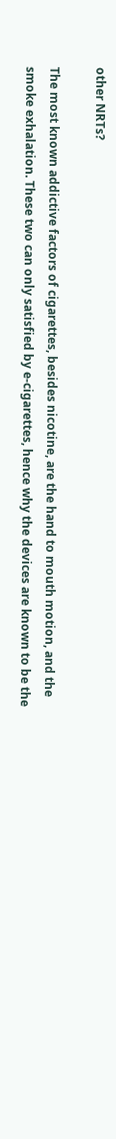other NRTs?

The most known addictive factors of cigarettes, besides nicotine, are the hand to mouth motion, and the smoke exhalation. These two can only satisfied by e-cigarettes, hence why the devices are known to be the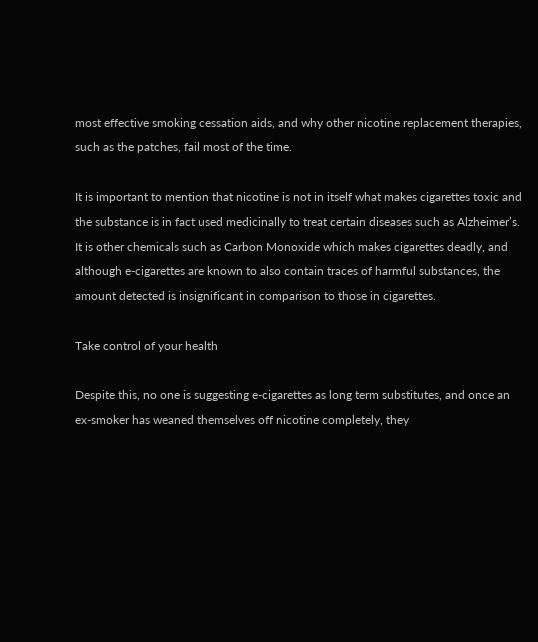most effective smoking cessation aids, and why other nicotine replacement therapies, such as the patches, fail most of the time.

It is important to mention that nicotine is not in itself what makes cigarettes toxic and the substance is in fact used medicinally to treat certain diseases such as Alzheimer’s. It is other chemicals such as Carbon Monoxide which makes cigarettes deadly, and although e-cigarettes are known to also contain traces of harmful substances, the amount detected is insignificant in comparison to those in cigarettes.

Take control of your health

Despite this, no one is suggesting e-cigarettes as long term substitutes, and once an ex-smoker has weaned themselves off nicotine completely, they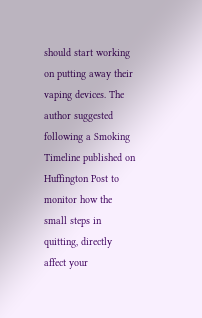should start working on putting away their vaping devices. The author suggested following a Smoking Timeline published on Huffington Post to monitor how the small steps in quitting, directly affect your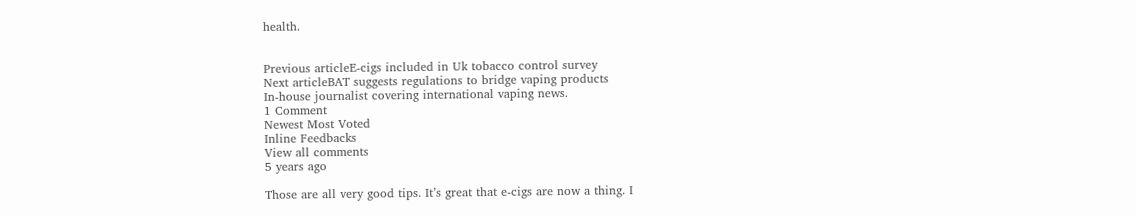health.


Previous articleE-cigs included in Uk tobacco control survey
Next articleBAT suggests regulations to bridge vaping products
In-house journalist covering international vaping news.
1 Comment
Newest Most Voted
Inline Feedbacks
View all comments
5 years ago

Those are all very good tips. It’s great that e-cigs are now a thing. I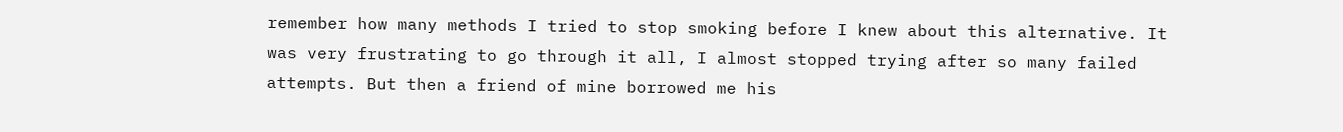remember how many methods I tried to stop smoking before I knew about this alternative. It was very frustrating to go through it all, I almost stopped trying after so many failed attempts. But then a friend of mine borrowed me his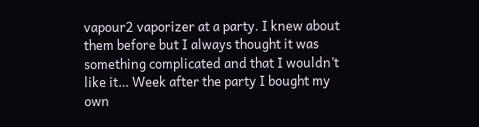vapour2 vaporizer at a party. I knew about them before but I always thought it was something complicated and that I wouldn’t like it… Week after the party I bought my own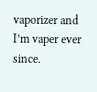vaporizer and I’m vaper ever since.